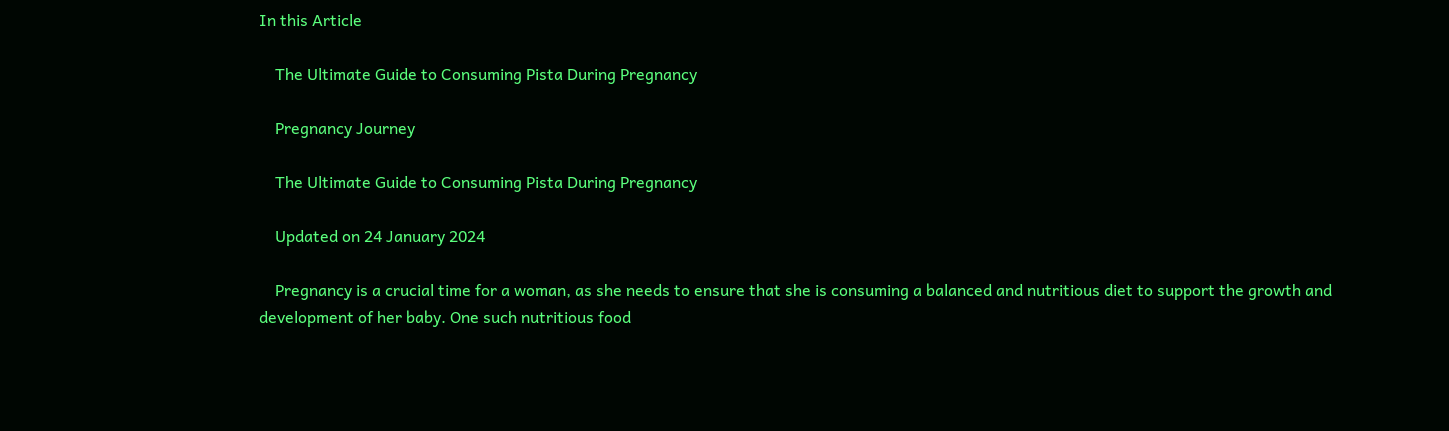In this Article

    The Ultimate Guide to Consuming Pista During Pregnancy

    Pregnancy Journey

    The Ultimate Guide to Consuming Pista During Pregnancy

    Updated on 24 January 2024

    Pregnancy is a crucial time for a woman, as she needs to ensure that she is consuming a balanced and nutritious diet to support the growth and development of her baby. One such nutritious food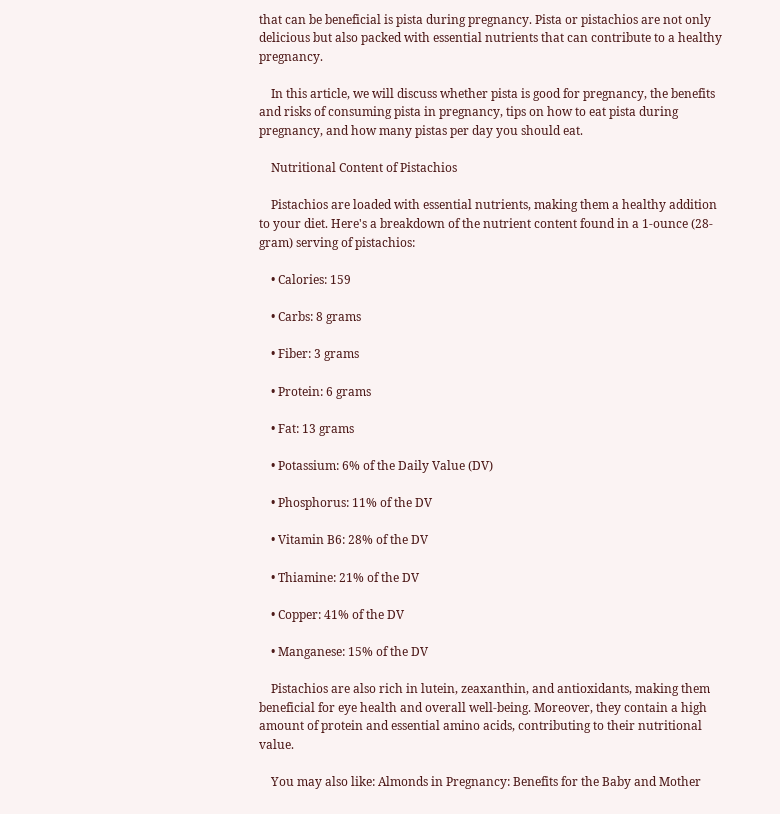that can be beneficial is pista during pregnancy. Pista or pistachios are not only delicious but also packed with essential nutrients that can contribute to a healthy pregnancy.

    In this article, we will discuss whether pista is good for pregnancy, the benefits and risks of consuming pista in pregnancy, tips on how to eat pista during pregnancy, and how many pistas per day you should eat.

    Nutritional Content of Pistachios

    Pistachios are loaded with essential nutrients, making them a healthy addition to your diet. Here's a breakdown of the nutrient content found in a 1-ounce (28-gram) serving of pistachios:

    • Calories: 159

    • Carbs: 8 grams

    • Fiber: 3 grams

    • Protein: 6 grams

    • Fat: 13 grams

    • Potassium: 6% of the Daily Value (DV)

    • Phosphorus: 11% of the DV

    • Vitamin B6: 28% of the DV

    • Thiamine: 21% of the DV

    • Copper: 41% of the DV

    • Manganese: 15% of the DV

    Pistachios are also rich in lutein, zeaxanthin, and antioxidants, making them beneficial for eye health and overall well-being. Moreover, they contain a high amount of protein and essential amino acids, contributing to their nutritional value.

    You may also like: Almonds in Pregnancy: Benefits for the Baby and Mother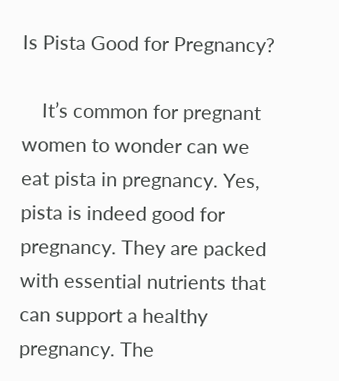Is Pista Good for Pregnancy?

    It’s common for pregnant women to wonder can we eat pista in pregnancy. Yes, pista is indeed good for pregnancy. They are packed with essential nutrients that can support a healthy pregnancy. The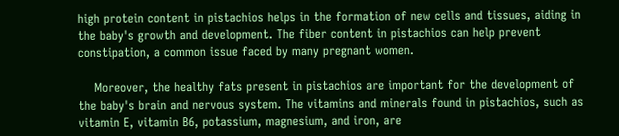high protein content in pistachios helps in the formation of new cells and tissues, aiding in the baby's growth and development. The fiber content in pistachios can help prevent constipation, a common issue faced by many pregnant women.

    Moreover, the healthy fats present in pistachios are important for the development of the baby's brain and nervous system. The vitamins and minerals found in pistachios, such as vitamin E, vitamin B6, potassium, magnesium, and iron, are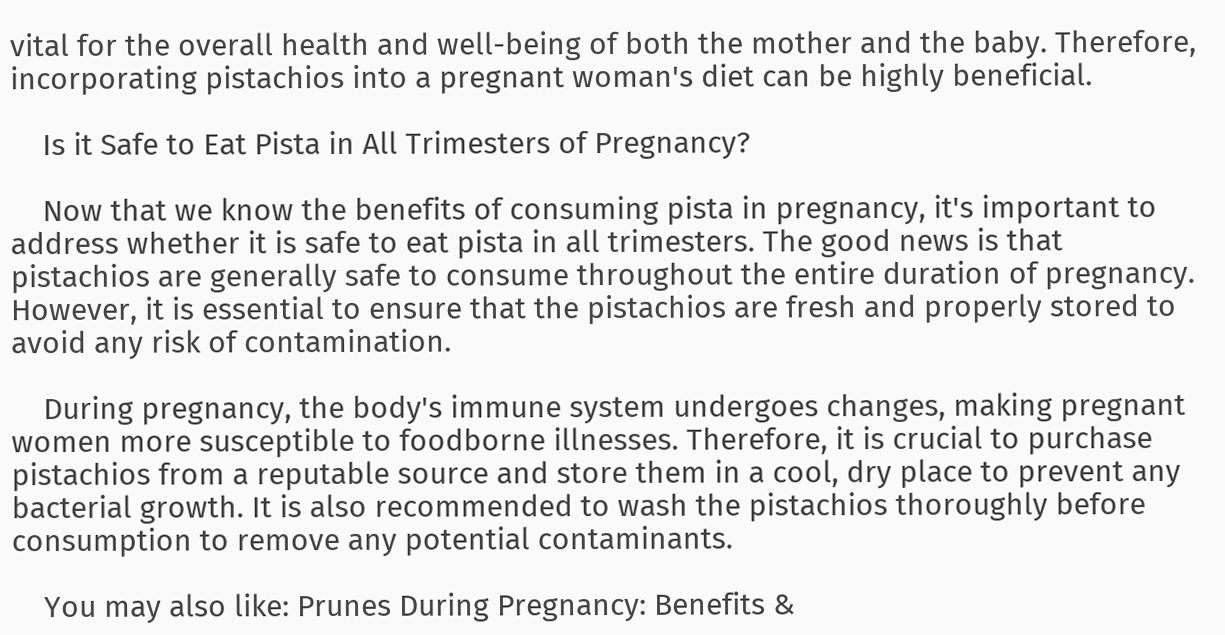vital for the overall health and well-being of both the mother and the baby. Therefore, incorporating pistachios into a pregnant woman's diet can be highly beneficial.

    Is it Safe to Eat Pista in All Trimesters of Pregnancy?

    Now that we know the benefits of consuming pista in pregnancy, it's important to address whether it is safe to eat pista in all trimesters. The good news is that pistachios are generally safe to consume throughout the entire duration of pregnancy. However, it is essential to ensure that the pistachios are fresh and properly stored to avoid any risk of contamination.

    During pregnancy, the body's immune system undergoes changes, making pregnant women more susceptible to foodborne illnesses. Therefore, it is crucial to purchase pistachios from a reputable source and store them in a cool, dry place to prevent any bacterial growth. It is also recommended to wash the pistachios thoroughly before consumption to remove any potential contaminants.

    You may also like: Prunes During Pregnancy: Benefits &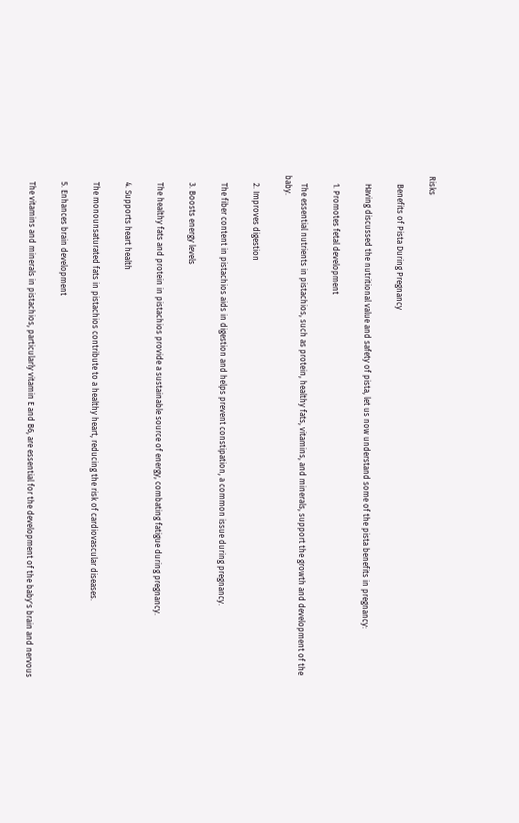Risks

    Benefits of Pista During Pregnancy

    Having discussed the nutritional value and safety of pista, let us now understand some of the pista benefits in pregnancy:

    1. Promotes fetal development

    The essential nutrients in pistachios, such as protein, healthy fats, vitamins, and minerals, support the growth and development of the baby.

    2. Improves digestion

    The fiber content in pistachios aids in digestion and helps prevent constipation, a common issue during pregnancy.

    3. Boosts energy levels

    The healthy fats and protein in pistachios provide a sustainable source of energy, combating fatigue during pregnancy.

    4. Supports heart health

    The monounsaturated fats in pistachios contribute to a healthy heart, reducing the risk of cardiovascular diseases.

    5. Enhances brain development

    The vitamins and minerals in pistachios, particularly vitamin E and B6, are essential for the development of the baby's brain and nervous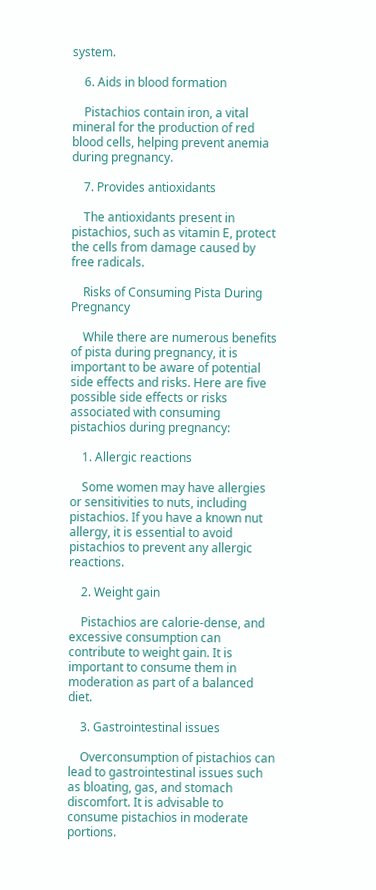system.

    6. Aids in blood formation

    Pistachios contain iron, a vital mineral for the production of red blood cells, helping prevent anemia during pregnancy.

    7. Provides antioxidants

    The antioxidants present in pistachios, such as vitamin E, protect the cells from damage caused by free radicals.

    Risks of Consuming Pista During Pregnancy

    While there are numerous benefits of pista during pregnancy, it is important to be aware of potential side effects and risks. Here are five possible side effects or risks associated with consuming pistachios during pregnancy:

    1. Allergic reactions

    Some women may have allergies or sensitivities to nuts, including pistachios. If you have a known nut allergy, it is essential to avoid pistachios to prevent any allergic reactions.

    2. Weight gain

    Pistachios are calorie-dense, and excessive consumption can contribute to weight gain. It is important to consume them in moderation as part of a balanced diet.

    3. Gastrointestinal issues

    Overconsumption of pistachios can lead to gastrointestinal issues such as bloating, gas, and stomach discomfort. It is advisable to consume pistachios in moderate portions.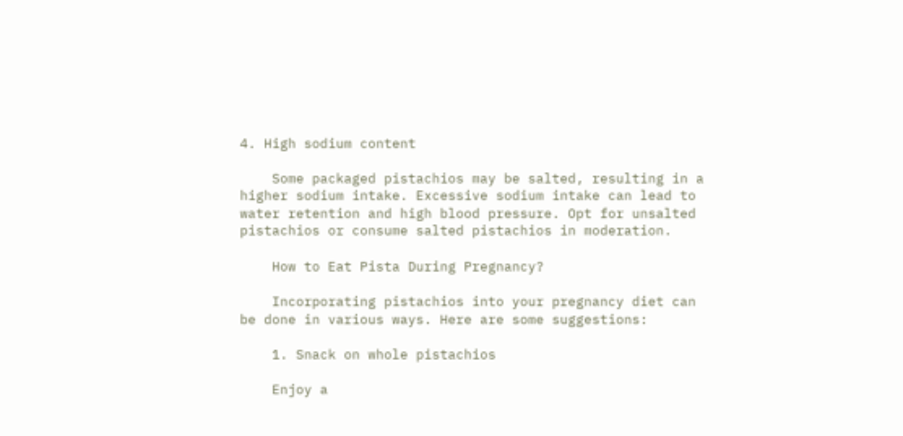4. High sodium content

    Some packaged pistachios may be salted, resulting in a higher sodium intake. Excessive sodium intake can lead to water retention and high blood pressure. Opt for unsalted pistachios or consume salted pistachios in moderation.

    How to Eat Pista During Pregnancy?

    Incorporating pistachios into your pregnancy diet can be done in various ways. Here are some suggestions:

    1. Snack on whole pistachios

    Enjoy a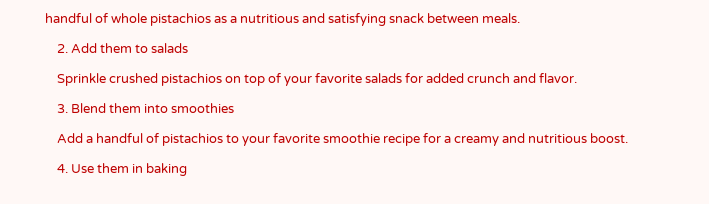handful of whole pistachios as a nutritious and satisfying snack between meals.

    2. Add them to salads

    Sprinkle crushed pistachios on top of your favorite salads for added crunch and flavor.

    3. Blend them into smoothies

    Add a handful of pistachios to your favorite smoothie recipe for a creamy and nutritious boost.

    4. Use them in baking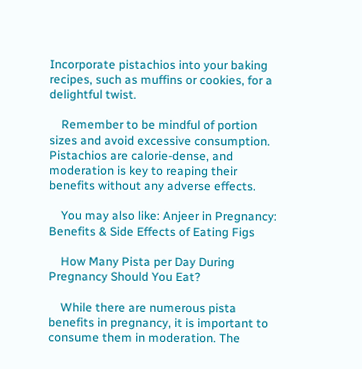Incorporate pistachios into your baking recipes, such as muffins or cookies, for a delightful twist.

    Remember to be mindful of portion sizes and avoid excessive consumption. Pistachios are calorie-dense, and moderation is key to reaping their benefits without any adverse effects.

    You may also like: Anjeer in Pregnancy: Benefits & Side Effects of Eating Figs

    How Many Pista per Day During Pregnancy Should You Eat?

    While there are numerous pista benefits in pregnancy, it is important to consume them in moderation. The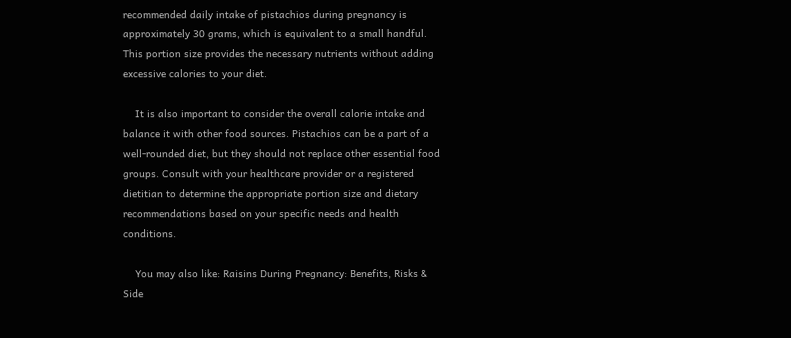recommended daily intake of pistachios during pregnancy is approximately 30 grams, which is equivalent to a small handful. This portion size provides the necessary nutrients without adding excessive calories to your diet.

    It is also important to consider the overall calorie intake and balance it with other food sources. Pistachios can be a part of a well-rounded diet, but they should not replace other essential food groups. Consult with your healthcare provider or a registered dietitian to determine the appropriate portion size and dietary recommendations based on your specific needs and health conditions.

    You may also like: Raisins During Pregnancy: Benefits, Risks & Side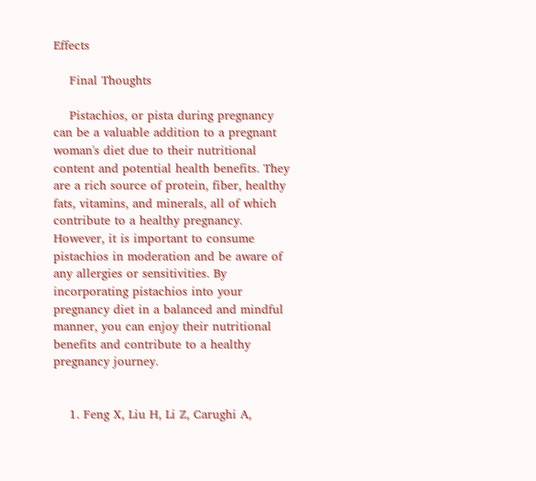Effects

    Final Thoughts

    Pistachios, or pista during pregnancy can be a valuable addition to a pregnant woman's diet due to their nutritional content and potential health benefits. They are a rich source of protein, fiber, healthy fats, vitamins, and minerals, all of which contribute to a healthy pregnancy. However, it is important to consume pistachios in moderation and be aware of any allergies or sensitivities. By incorporating pistachios into your pregnancy diet in a balanced and mindful manner, you can enjoy their nutritional benefits and contribute to a healthy pregnancy journey.


    1. Feng X, Liu H, Li Z, Carughi A,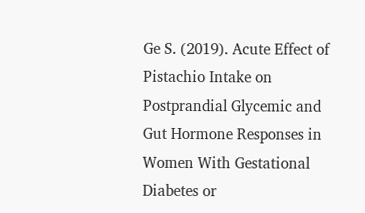Ge S. (2019). Acute Effect of Pistachio Intake on Postprandial Glycemic and Gut Hormone Responses in Women With Gestational Diabetes or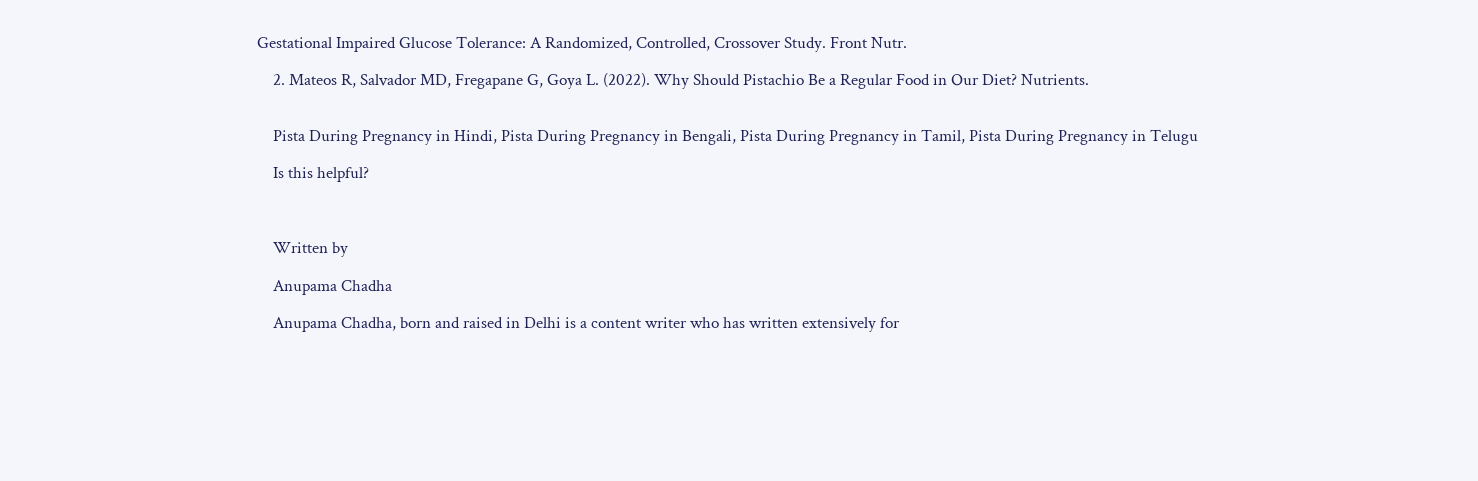Gestational Impaired Glucose Tolerance: A Randomized, Controlled, Crossover Study. Front Nutr.

    2. Mateos R, Salvador MD, Fregapane G, Goya L. (2022). Why Should Pistachio Be a Regular Food in Our Diet? Nutrients.


    Pista During Pregnancy in Hindi, Pista During Pregnancy in Bengali, Pista During Pregnancy in Tamil, Pista During Pregnancy in Telugu

    Is this helpful?



    Written by

    Anupama Chadha

    Anupama Chadha, born and raised in Delhi is a content writer who has written extensively for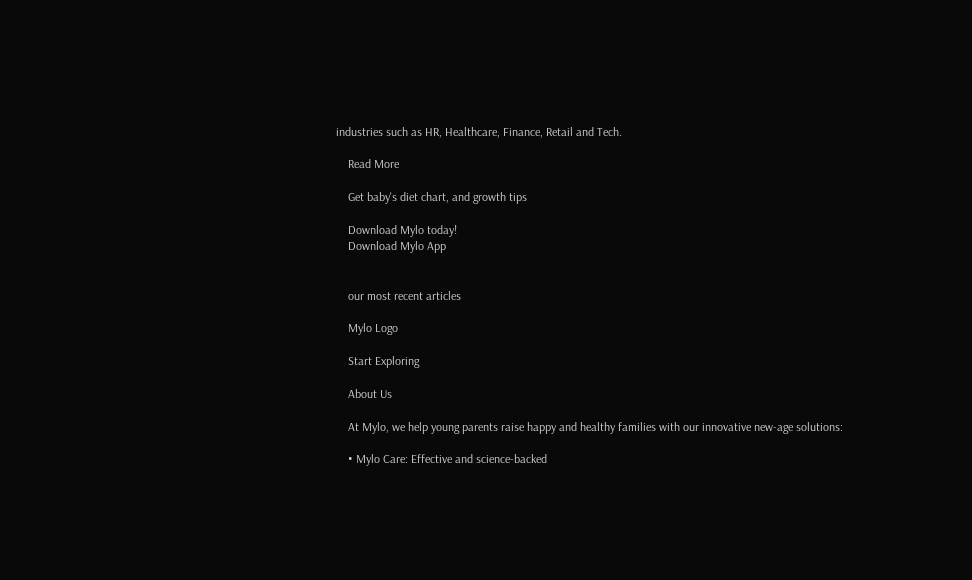industries such as HR, Healthcare, Finance, Retail and Tech.

    Read More

    Get baby's diet chart, and growth tips

    Download Mylo today!
    Download Mylo App


    our most recent articles

    Mylo Logo

    Start Exploring

    About Us

    At Mylo, we help young parents raise happy and healthy families with our innovative new-age solutions:

    • Mylo Care: Effective and science-backed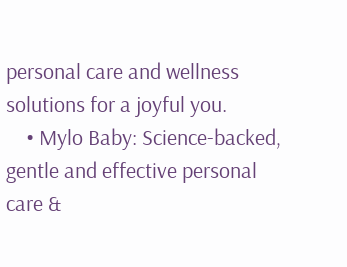personal care and wellness solutions for a joyful you.
    • Mylo Baby: Science-backed, gentle and effective personal care &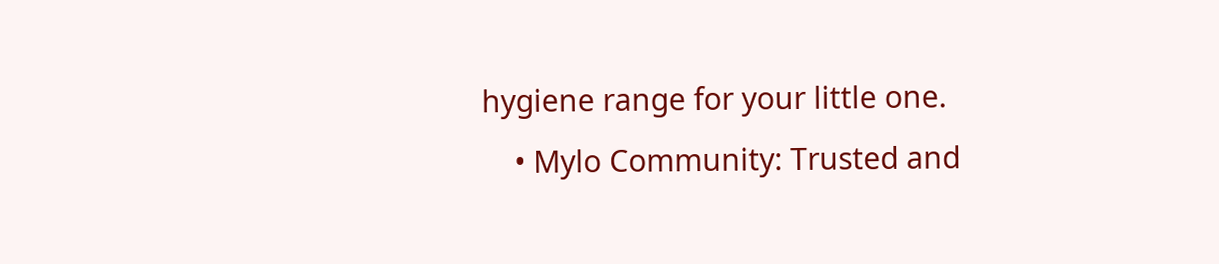hygiene range for your little one.
    • Mylo Community: Trusted and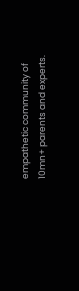empathetic community of 10mn+ parents and experts.